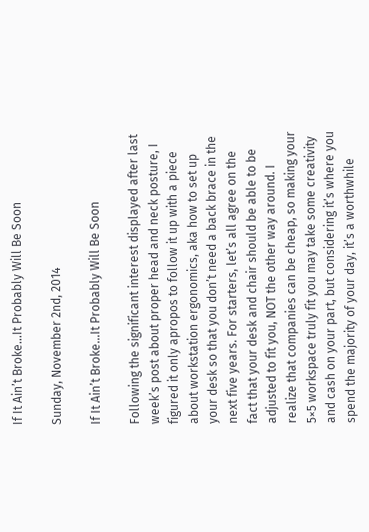If It Ain’t Broke…It Probably Will Be Soon

Sunday, November 2nd, 2014

If It Ain’t Broke…It Probably Will Be Soon

Following the significant interest displayed after last week’s post about proper head and neck posture, I figured it only apropos to follow it up with a piece about workstation ergonomics, aka how to set up your desk so that you don’t need a back brace in the next five years. For starters, let’s all agree on the fact that your desk and chair should be able to be adjusted to fit you, NOT the other way around. I realize that companies can be cheap, so making your 5×5 workspace truly fit you may take some creativity and cash on your part, but considering it’s where you spend the majority of your day, it’s a worthwhile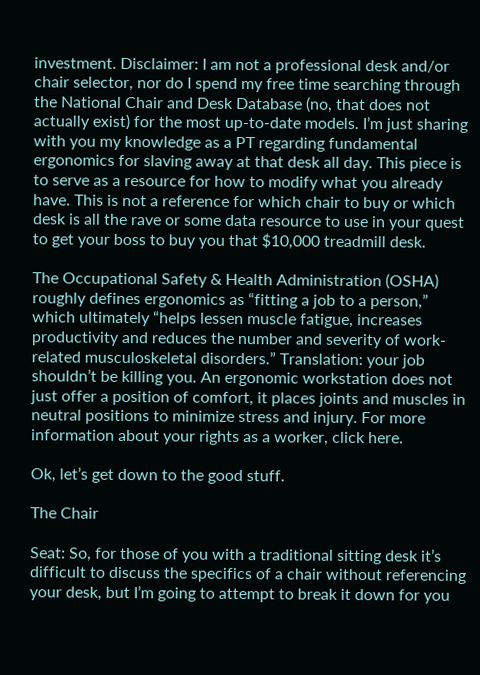investment. Disclaimer: I am not a professional desk and/or chair selector, nor do I spend my free time searching through the National Chair and Desk Database (no, that does not actually exist) for the most up-to-date models. I’m just sharing with you my knowledge as a PT regarding fundamental ergonomics for slaving away at that desk all day. This piece is to serve as a resource for how to modify what you already have. This is not a reference for which chair to buy or which desk is all the rave or some data resource to use in your quest to get your boss to buy you that $10,000 treadmill desk.

The Occupational Safety & Health Administration (OSHA) roughly defines ergonomics as “fitting a job to a person,” which ultimately “helps lessen muscle fatigue, increases productivity and reduces the number and severity of work-related musculoskeletal disorders.” Translation: your job shouldn’t be killing you. An ergonomic workstation does not just offer a position of comfort, it places joints and muscles in neutral positions to minimize stress and injury. For more information about your rights as a worker, click here.

Ok, let’s get down to the good stuff.

The Chair

Seat: So, for those of you with a traditional sitting desk it’s difficult to discuss the specifics of a chair without referencing your desk, but I’m going to attempt to break it down for you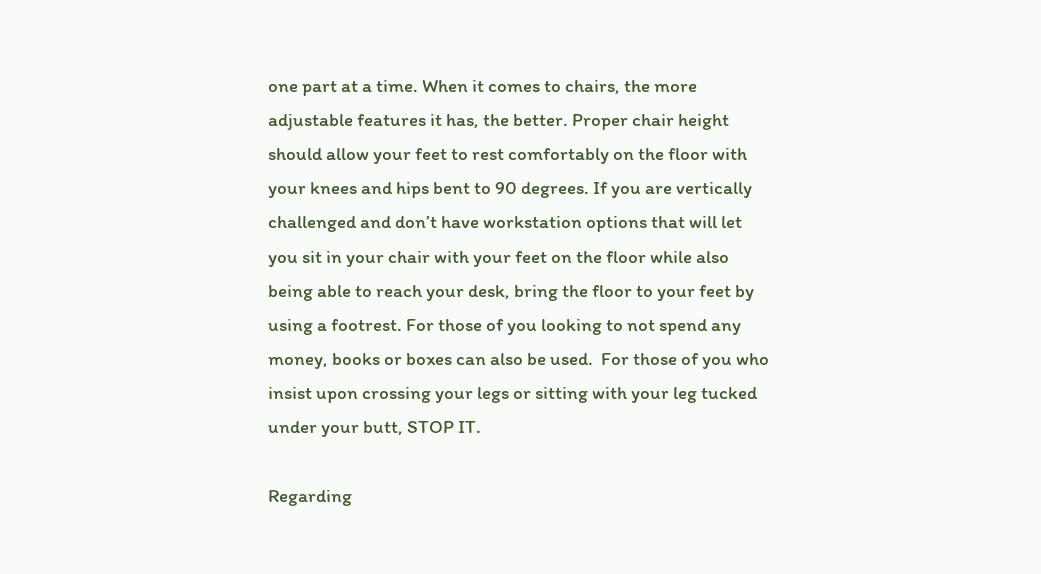one part at a time. When it comes to chairs, the more adjustable features it has, the better. Proper chair height should allow your feet to rest comfortably on the floor with your knees and hips bent to 90 degrees. If you are vertically challenged and don’t have workstation options that will let you sit in your chair with your feet on the floor while also being able to reach your desk, bring the floor to your feet by using a footrest. For those of you looking to not spend any money, books or boxes can also be used.  For those of you who insist upon crossing your legs or sitting with your leg tucked under your butt, STOP IT.

Regarding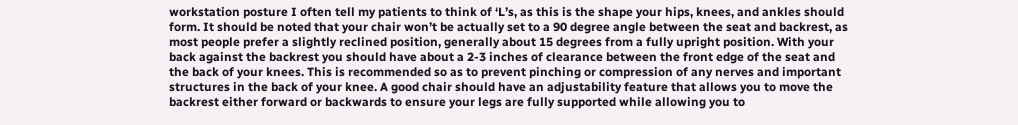workstation posture I often tell my patients to think of ‘L’s, as this is the shape your hips, knees, and ankles should form. It should be noted that your chair won’t be actually set to a 90 degree angle between the seat and backrest, as most people prefer a slightly reclined position, generally about 15 degrees from a fully upright position. With your back against the backrest you should have about a 2-3 inches of clearance between the front edge of the seat and the back of your knees. This is recommended so as to prevent pinching or compression of any nerves and important structures in the back of your knee. A good chair should have an adjustability feature that allows you to move the backrest either forward or backwards to ensure your legs are fully supported while allowing you to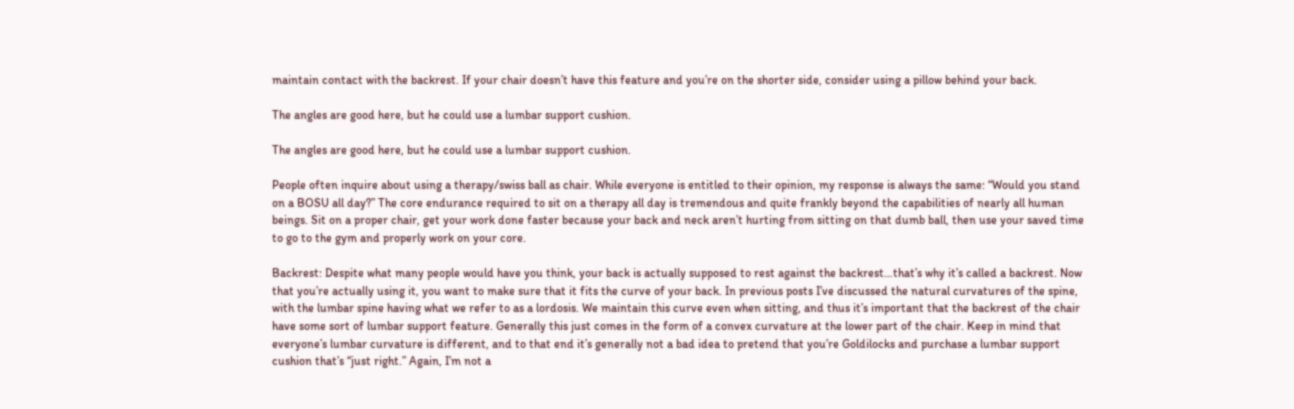maintain contact with the backrest. If your chair doesn’t have this feature and you’re on the shorter side, consider using a pillow behind your back.

The angles are good here, but he could use a lumbar support cushion.

The angles are good here, but he could use a lumbar support cushion.

People often inquire about using a therapy/swiss ball as chair. While everyone is entitled to their opinion, my response is always the same: “Would you stand on a BOSU all day?” The core endurance required to sit on a therapy all day is tremendous and quite frankly beyond the capabilities of nearly all human beings. Sit on a proper chair, get your work done faster because your back and neck aren’t hurting from sitting on that dumb ball, then use your saved time to go to the gym and properly work on your core.

Backrest: Despite what many people would have you think, your back is actually supposed to rest against the backrest…that’s why it’s called a backrest. Now that you’re actually using it, you want to make sure that it fits the curve of your back. In previous posts I’ve discussed the natural curvatures of the spine, with the lumbar spine having what we refer to as a lordosis. We maintain this curve even when sitting, and thus it’s important that the backrest of the chair have some sort of lumbar support feature. Generally this just comes in the form of a convex curvature at the lower part of the chair. Keep in mind that everyone’s lumbar curvature is different, and to that end it’s generally not a bad idea to pretend that you’re Goldilocks and purchase a lumbar support cushion that’s “just right.” Again, I’m not a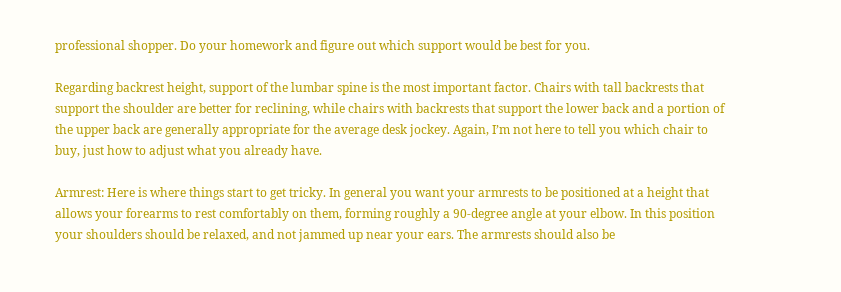professional shopper. Do your homework and figure out which support would be best for you.

Regarding backrest height, support of the lumbar spine is the most important factor. Chairs with tall backrests that support the shoulder are better for reclining, while chairs with backrests that support the lower back and a portion of the upper back are generally appropriate for the average desk jockey. Again, I’m not here to tell you which chair to buy, just how to adjust what you already have.

Armrest: Here is where things start to get tricky. In general you want your armrests to be positioned at a height that allows your forearms to rest comfortably on them, forming roughly a 90-degree angle at your elbow. In this position your shoulders should be relaxed, and not jammed up near your ears. The armrests should also be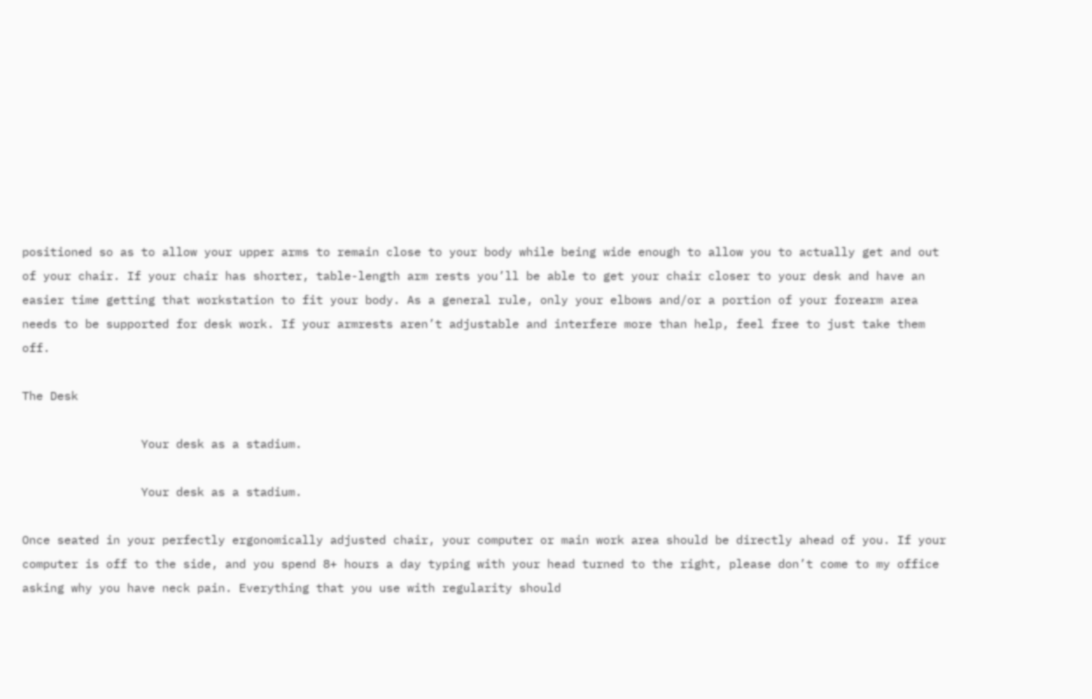positioned so as to allow your upper arms to remain close to your body while being wide enough to allow you to actually get and out of your chair. If your chair has shorter, table-length arm rests you’ll be able to get your chair closer to your desk and have an easier time getting that workstation to fit your body. As a general rule, only your elbows and/or a portion of your forearm area needs to be supported for desk work. If your armrests aren’t adjustable and interfere more than help, feel free to just take them off.

The Desk

                 Your desk as a stadium.

                 Your desk as a stadium.

Once seated in your perfectly ergonomically adjusted chair, your computer or main work area should be directly ahead of you. If your computer is off to the side, and you spend 8+ hours a day typing with your head turned to the right, please don’t come to my office asking why you have neck pain. Everything that you use with regularity should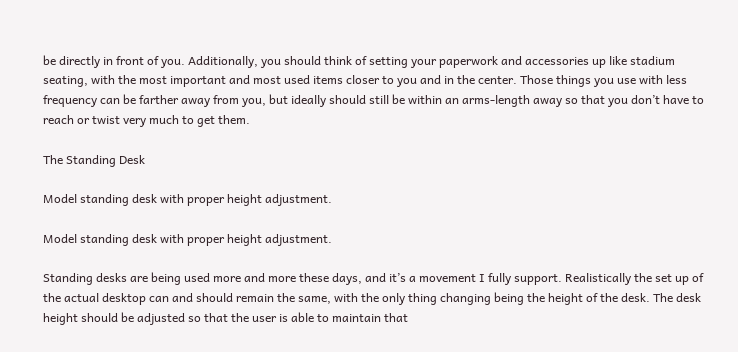be directly in front of you. Additionally, you should think of setting your paperwork and accessories up like stadium seating, with the most important and most used items closer to you and in the center. Those things you use with less frequency can be farther away from you, but ideally should still be within an arms-length away so that you don’t have to reach or twist very much to get them.

The Standing Desk

Model standing desk with proper height adjustment.

Model standing desk with proper height adjustment.

Standing desks are being used more and more these days, and it’s a movement I fully support. Realistically the set up of the actual desktop can and should remain the same, with the only thing changing being the height of the desk. The desk height should be adjusted so that the user is able to maintain that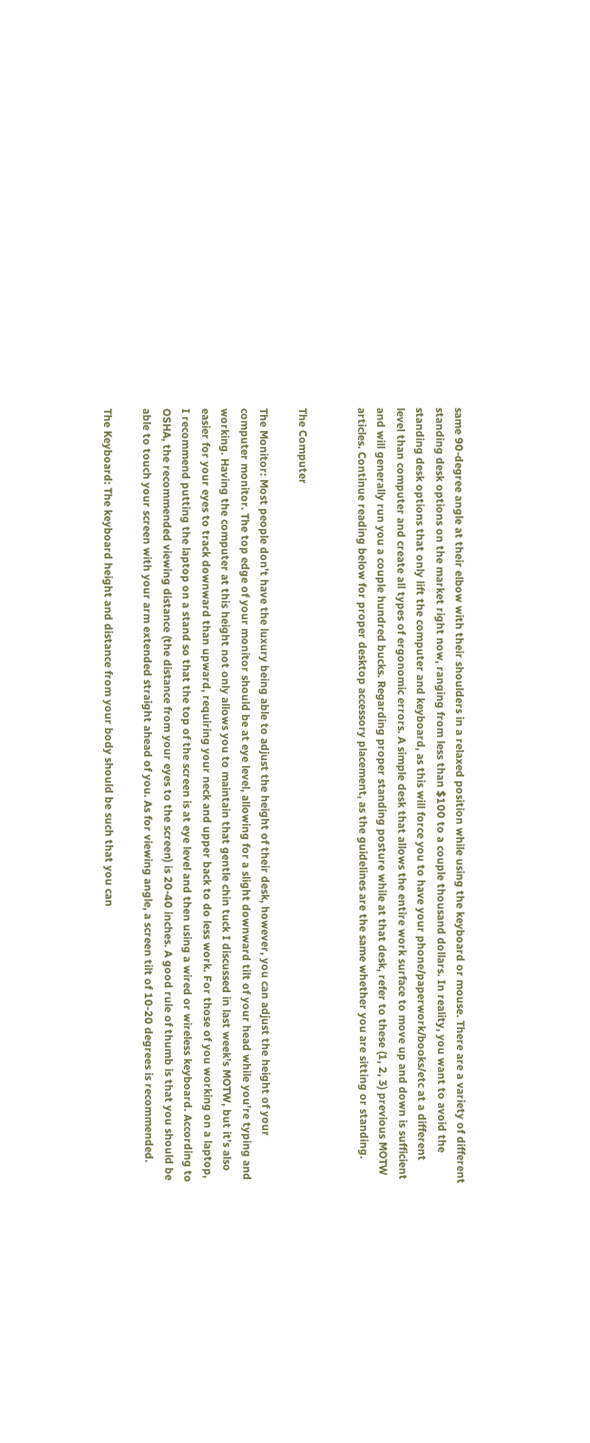same 90-degree angle at their elbow with their shoulders in a relaxed position while using the keyboard or mouse. There are a variety of different standing desk options on the market right now, ranging from less than $100 to a couple thousand dollars. In reality, you want to avoid the standing desk options that only lift the computer and keyboard, as this will force you to have your phone/paperwork/books/etc at a different level than computer and create all types of ergonomic errors. A simple desk that allows the entire work surface to move up and down is sufficient and will generally run you a couple hundred bucks. Regarding proper standing posture while at that desk, refer to these (1, 2, 3) previous MOTW articles. Continue reading below for proper desktop accessory placement, as the guidelines are the same whether you are sitting or standing.


The Computer

The Monitor: Most people don’t have the luxury being able to adjust the height of their desk, however, you can adjust the height of your computer monitor. The top edge of your monitor should be at eye level, allowing for a slight downward tilt of your head while you’re typing and working. Having the computer at this height not only allows you to maintain that gentle chin tuck I discussed in last week’s MOTW, but it’s also easier for your eyes to track downward than upward, requiring your neck and upper back to do less work. For those of you working on a laptop, I recommend putting the laptop on a stand so that the top of the screen is at eye level and then using a wired or wireless keyboard. According to OSHA, the recommended viewing distance (the distance from your eyes to the screen) is 20-40 inches. A good rule of thumb is that you should be able to touch your screen with your arm extended straight ahead of you. As for viewing angle, a screen tilt of 10-20 degrees is recommended.

The Keyboard: The keyboard height and distance from your body should be such that you can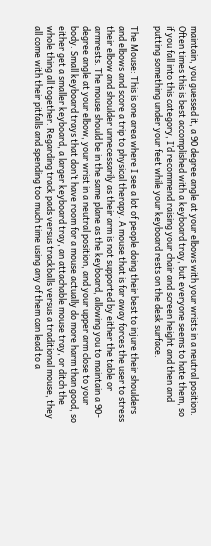maintain, you guessed it, a 90 degree angle at your elbows with your wrists in a neutral position. Often times this is best accomplished with a keyboard tray, but everyone seems to hate them, so if you fall into this category, I’d recommend raising your chair and screen height and then and putting something under your feet while your keyboard rests on the desk surface.

The Mouse: This is one area where I see a lot of people doing their best to injure their shoulders and elbows and score a trip to physical therapy. A mouse that is far away forces the user to stress their elbow and shoulder unnecessarily as their arm is not supported by either the table or armrests. The mouse should be in the same plane as the keyboard, allowing you to maintain a 90-degree angle at your elbow, your wrist in a neutral position, and your upper arm close to your body. Small keyboard trays that don’t have room for a mouse actually do more harm than good, so either get a smaller keyboard, a larger keyboard tray, an attachable mouse tray, or ditch the whole thing all together. Regarding track pads versus trackballs versus a traditional mouse, they all come with their pitfalls and spending too much time using any of them can lead to a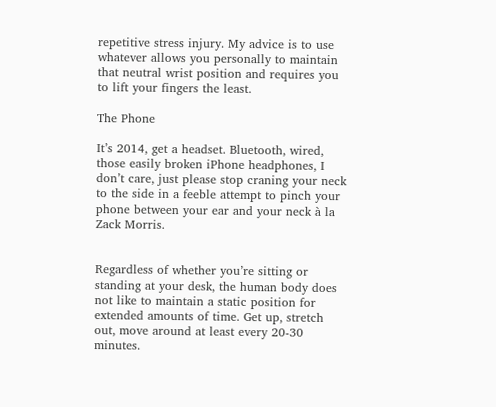repetitive stress injury. My advice is to use whatever allows you personally to maintain that neutral wrist position and requires you to lift your fingers the least.

The Phone

It’s 2014, get a headset. Bluetooth, wired, those easily broken iPhone headphones, I don’t care, just please stop craning your neck to the side in a feeble attempt to pinch your phone between your ear and your neck à la Zack Morris.


Regardless of whether you’re sitting or standing at your desk, the human body does not like to maintain a static position for extended amounts of time. Get up, stretch out, move around at least every 20-30 minutes.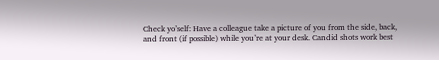Check yo’self: Have a colleague take a picture of you from the side, back, and front (if possible) while you’re at your desk. Candid shots work best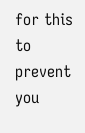for this to prevent you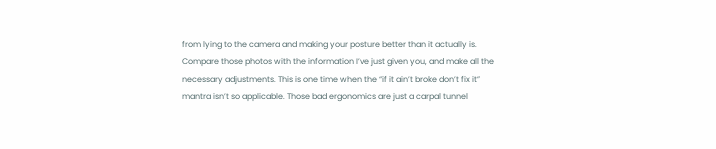from lying to the camera and making your posture better than it actually is. Compare those photos with the information I’ve just given you, and make all the necessary adjustments. This is one time when the “if it ain’t broke don’t fix it” mantra isn’t so applicable. Those bad ergonomics are just a carpal tunnel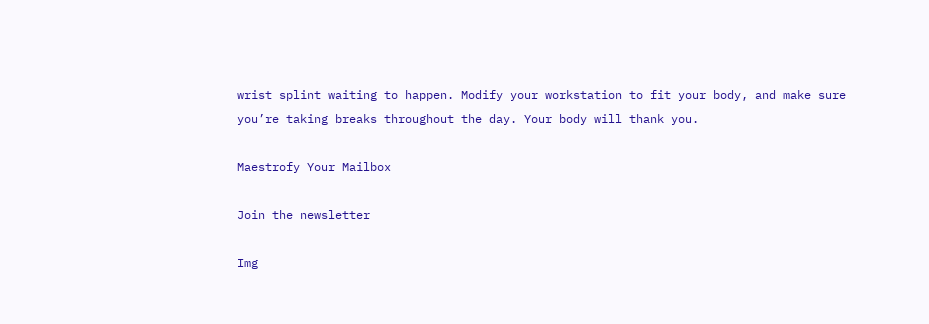wrist splint waiting to happen. Modify your workstation to fit your body, and make sure you’re taking breaks throughout the day. Your body will thank you.

Maestrofy Your Mailbox

Join the newsletter

Img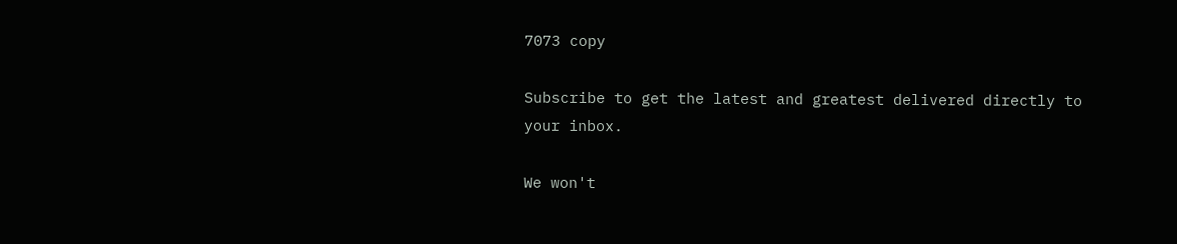7073 copy

Subscribe to get the latest and greatest delivered directly to your inbox.

We won't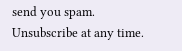send you spam. Unsubscribe at any time.